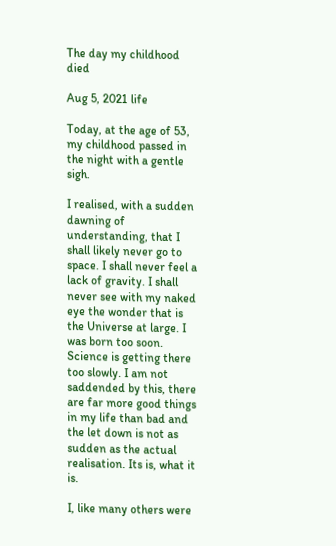The day my childhood died

Aug 5, 2021 life

Today, at the age of 53, my childhood passed in the night with a gentle sigh.

I realised, with a sudden dawning of understanding, that I shall likely never go to space. I shall never feel a lack of gravity. I shall never see with my naked eye the wonder that is the Universe at large. I was born too soon. Science is getting there too slowly. I am not saddended by this, there are far more good things in my life than bad and the let down is not as sudden as the actual realisation. Its is, what it is.

I, like many others were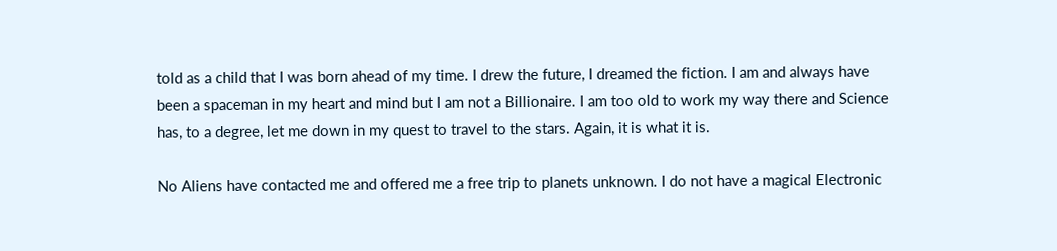told as a child that I was born ahead of my time. I drew the future, I dreamed the fiction. I am and always have been a spaceman in my heart and mind but I am not a Billionaire. I am too old to work my way there and Science has, to a degree, let me down in my quest to travel to the stars. Again, it is what it is.

No Aliens have contacted me and offered me a free trip to planets unknown. I do not have a magical Electronic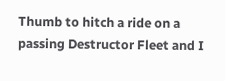Thumb to hitch a ride on a passing Destructor Fleet and I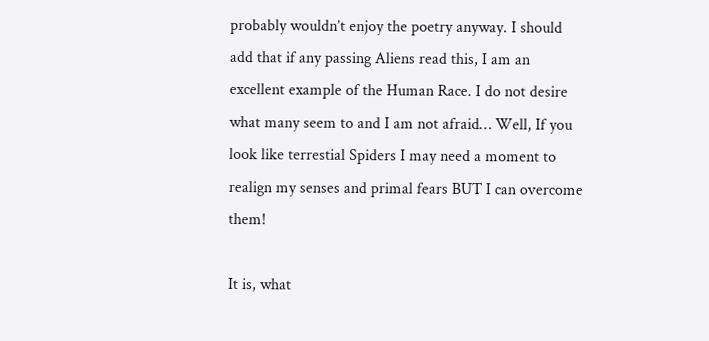probably wouldn’t enjoy the poetry anyway. I should add that if any passing Aliens read this, I am an excellent example of the Human Race. I do not desire what many seem to and I am not afraid… Well, If you look like terrestial Spiders I may need a moment to realign my senses and primal fears BUT I can overcome them!

It is, what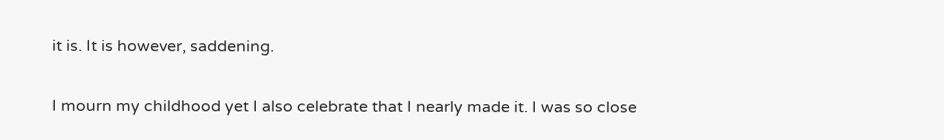it is. It is however, saddening.

I mourn my childhood yet I also celebrate that I nearly made it. I was so close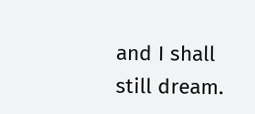and I shall still dream.